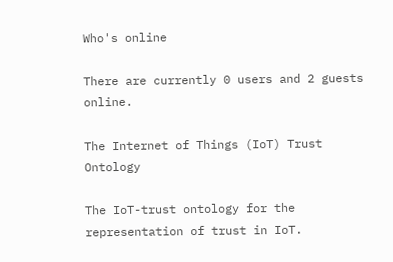Who's online

There are currently 0 users and 2 guests online.

The Internet of Things (IoT) Trust Ontology

The IoT-trust ontology for the representation of trust in IoT.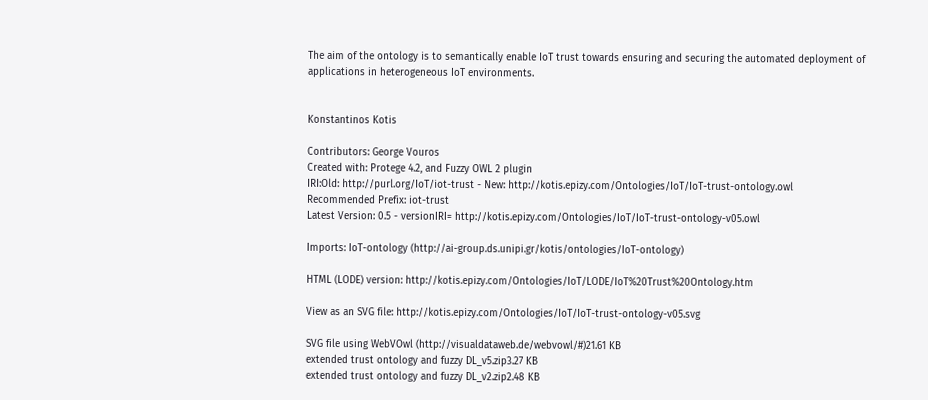The aim of the ontology is to semantically enable IoT trust towards ensuring and securing the automated deployment of applications in heterogeneous IoT environments.


Konstantinos Kotis

Contributors: George Vouros
Created with: Protege 4.2, and Fuzzy OWL 2 plugin
IRI:Old: http://purl.org/IoT/iot-trust - New: http://kotis.epizy.com/Ontologies/IoT/IoT-trust-ontology.owl
Recommended Prefix: iot-trust
Latest Version: 0.5 - versionIRI= http://kotis.epizy.com/Ontologies/IoT/IoT-trust-ontology-v05.owl

Imports: IoT-ontology (http://ai-group.ds.unipi.gr/kotis/ontologies/IoT-ontology)

HTML (LODE) version: http://kotis.epizy.com/Ontologies/IoT/LODE/IoT%20Trust%20Ontology.htm

View as an SVG file: http://kotis.epizy.com/Ontologies/IoT/IoT-trust-ontology-v05.svg

SVG file using WebVOwl (http://visualdataweb.de/webvowl/#)21.61 KB
extended trust ontology and fuzzy DL_v5.zip3.27 KB
extended trust ontology and fuzzy DL_v2.zip2.48 KB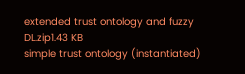extended trust ontology and fuzzy DL.zip1.43 KB
simple trust ontology (instantiated)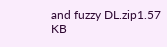and fuzzy DL.zip1.57 KB